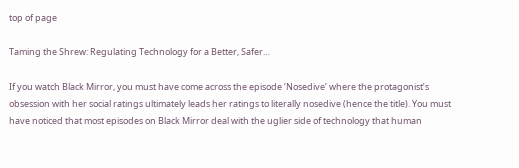top of page

Taming the Shrew: Regulating Technology for a Better, Safer…

If you watch Black Mirror, you must have come across the episode ‘Nosedive’ where the protagonist’s obsession with her social ratings ultimately leads her ratings to literally nosedive (hence the title). You must have noticed that most episodes on Black Mirror deal with the uglier side of technology that human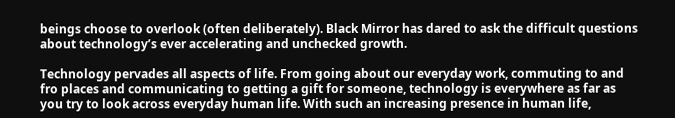beings choose to overlook (often deliberately). Black Mirror has dared to ask the difficult questions about technology’s ever accelerating and unchecked growth.

Technology pervades all aspects of life. From going about our everyday work, commuting to and fro places and communicating to getting a gift for someone, technology is everywhere as far as you try to look across everyday human life. With such an increasing presence in human life,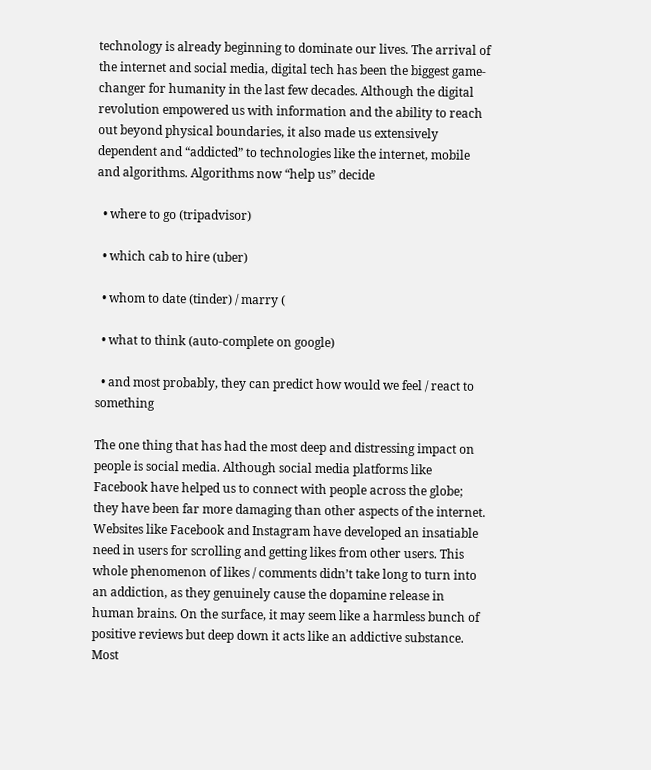technology is already beginning to dominate our lives. The arrival of the internet and social media, digital tech has been the biggest game-changer for humanity in the last few decades. Although the digital revolution empowered us with information and the ability to reach out beyond physical boundaries, it also made us extensively dependent and “addicted” to technologies like the internet, mobile and algorithms. Algorithms now “help us” decide

  • where to go (tripadvisor)

  • which cab to hire (uber)

  • whom to date (tinder) / marry (

  • what to think (auto-complete on google)

  • and most probably, they can predict how would we feel / react to something

The one thing that has had the most deep and distressing impact on people is social media. Although social media platforms like Facebook have helped us to connect with people across the globe; they have been far more damaging than other aspects of the internet. Websites like Facebook and Instagram have developed an insatiable need in users for scrolling and getting likes from other users. This whole phenomenon of likes / comments didn’t take long to turn into an addiction, as they genuinely cause the dopamine release in human brains. On the surface, it may seem like a harmless bunch of positive reviews but deep down it acts like an addictive substance. Most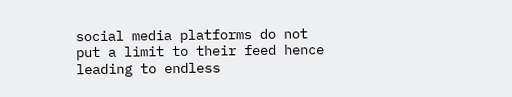social media platforms do not put a limit to their feed hence leading to endless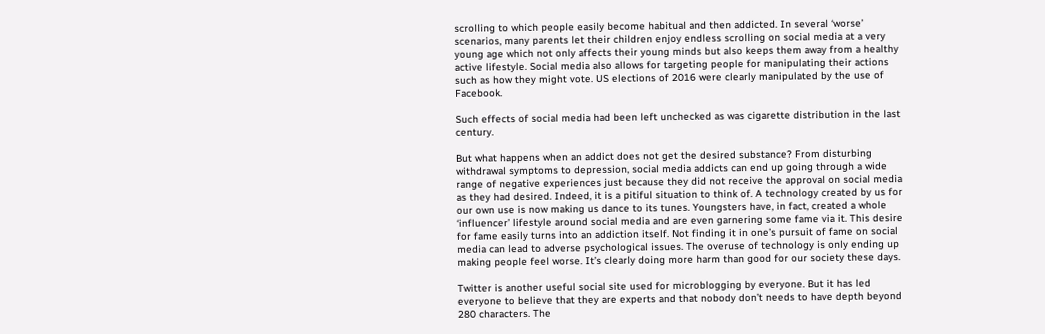scrolling to which people easily become habitual and then addicted. In several ‘worse’ scenarios, many parents let their children enjoy endless scrolling on social media at a very young age which not only affects their young minds but also keeps them away from a healthy active lifestyle. Social media also allows for targeting people for manipulating their actions such as how they might vote. US elections of 2016 were clearly manipulated by the use of Facebook.

Such effects of social media had been left unchecked as was cigarette distribution in the last century.

But what happens when an addict does not get the desired substance? From disturbing withdrawal symptoms to depression, social media addicts can end up going through a wide range of negative experiences just because they did not receive the approval on social media as they had desired. Indeed, it is a pitiful situation to think of. A technology created by us for our own use is now making us dance to its tunes. Youngsters have, in fact, created a whole ‘influencer’ lifestyle around social media and are even garnering some fame via it. This desire for fame easily turns into an addiction itself. Not finding it in one’s pursuit of fame on social media can lead to adverse psychological issues. The overuse of technology is only ending up making people feel worse. It’s clearly doing more harm than good for our society these days.

Twitter is another useful social site used for microblogging by everyone. But it has led everyone to believe that they are experts and that nobody don’t needs to have depth beyond 280 characters. The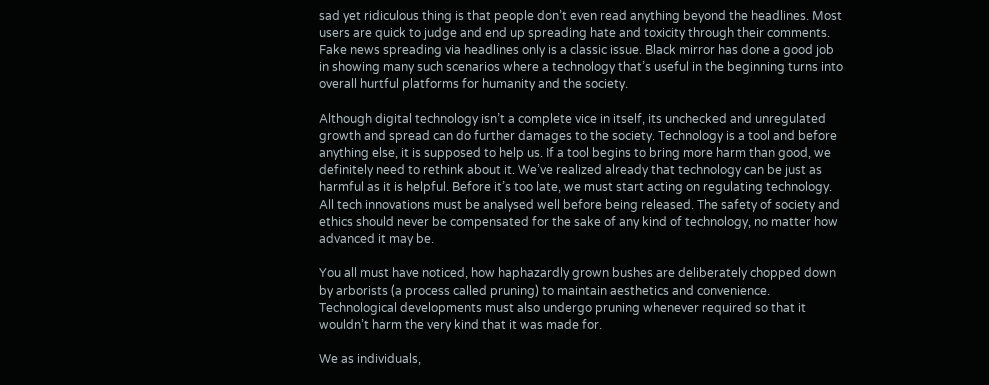sad yet ridiculous thing is that people don’t even read anything beyond the headlines. Most users are quick to judge and end up spreading hate and toxicity through their comments. Fake news spreading via headlines only is a classic issue. Black mirror has done a good job in showing many such scenarios where a technology that’s useful in the beginning turns into overall hurtful platforms for humanity and the society.

Although digital technology isn’t a complete vice in itself, its unchecked and unregulated growth and spread can do further damages to the society. Technology is a tool and before anything else, it is supposed to help us. If a tool begins to bring more harm than good, we definitely need to rethink about it. We’ve realized already that technology can be just as harmful as it is helpful. Before it’s too late, we must start acting on regulating technology. All tech innovations must be analysed well before being released. The safety of society and ethics should never be compensated for the sake of any kind of technology, no matter how advanced it may be.

You all must have noticed, how haphazardly grown bushes are deliberately chopped down by arborists (a process called pruning) to maintain aesthetics and convenience. Technological developments must also undergo pruning whenever required so that it wouldn’t harm the very kind that it was made for.

We as individuals,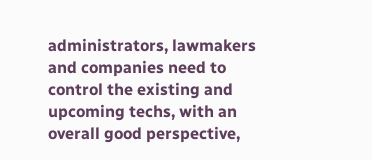administrators, lawmakers and companies need to control the existing and upcoming techs, with an overall good perspective,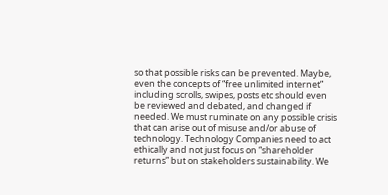so that possible risks can be prevented. Maybe, even the concepts of “free unlimited internet” including scrolls, swipes, posts etc should even be reviewed and debated, and changed if needed. We must ruminate on any possible crisis that can arise out of misuse and/or abuse of technology. Technology Companies need to act ethically and not just focus on “shareholder returns” but on stakeholders sustainability. We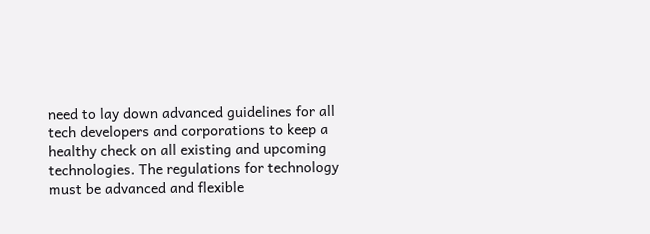need to lay down advanced guidelines for all tech developers and corporations to keep a healthy check on all existing and upcoming technologies. The regulations for technology must be advanced and flexible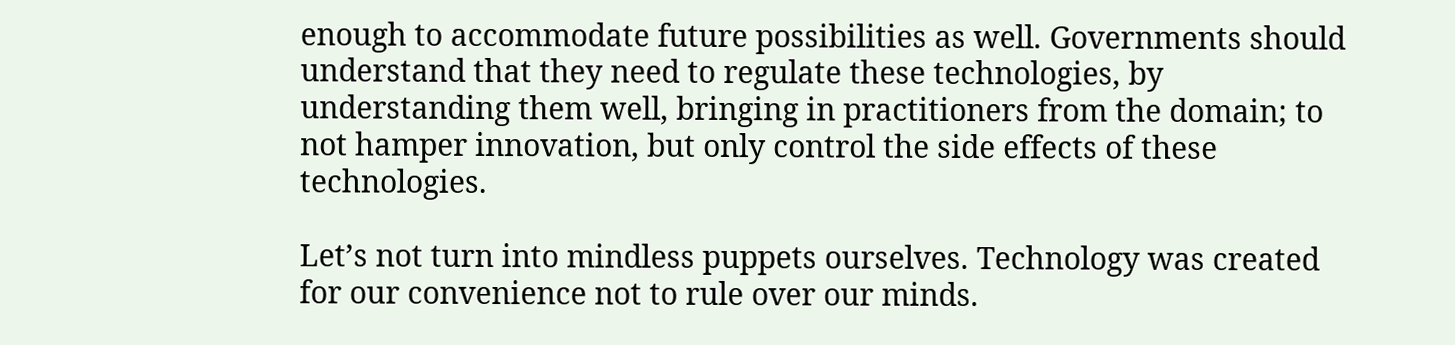enough to accommodate future possibilities as well. Governments should understand that they need to regulate these technologies, by understanding them well, bringing in practitioners from the domain; to not hamper innovation, but only control the side effects of these technologies.

Let’s not turn into mindless puppets ourselves. Technology was created for our convenience not to rule over our minds.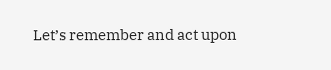Let’s remember and act upon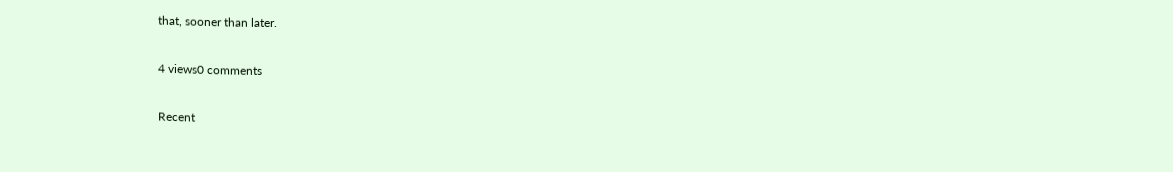that, sooner than later.

4 views0 comments

Recent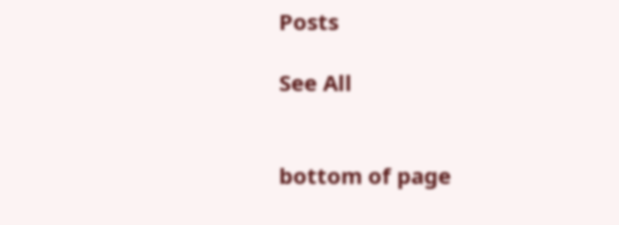Posts

See All


bottom of page